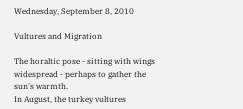Wednesday, September 8, 2010

Vultures and Migration

The horaltic pose - sitting with wings widespread - perhaps to gather the sun's warmth.
In August, the turkey vultures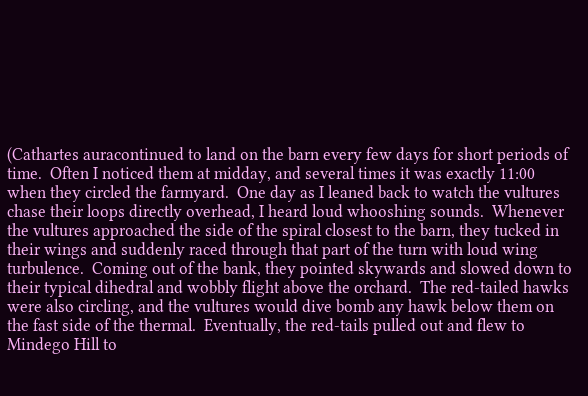(Cathartes auracontinued to land on the barn every few days for short periods of time.  Often I noticed them at midday, and several times it was exactly 11:00 when they circled the farmyard.  One day as I leaned back to watch the vultures chase their loops directly overhead, I heard loud whooshing sounds.  Whenever the vultures approached the side of the spiral closest to the barn, they tucked in their wings and suddenly raced through that part of the turn with loud wing turbulence.  Coming out of the bank, they pointed skywards and slowed down to their typical dihedral and wobbly flight above the orchard.  The red-tailed hawks were also circling, and the vultures would dive bomb any hawk below them on the fast side of the thermal.  Eventually, the red-tails pulled out and flew to Mindego Hill to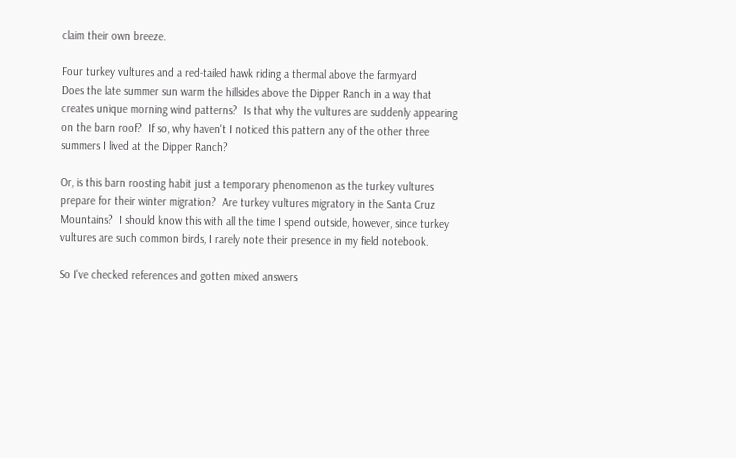claim their own breeze.

Four turkey vultures and a red-tailed hawk riding a thermal above the farmyard
Does the late summer sun warm the hillsides above the Dipper Ranch in a way that creates unique morning wind patterns?  Is that why the vultures are suddenly appearing on the barn roof?  If so, why haven't I noticed this pattern any of the other three summers I lived at the Dipper Ranch?

Or, is this barn roosting habit just a temporary phenomenon as the turkey vultures prepare for their winter migration?  Are turkey vultures migratory in the Santa Cruz Mountains?  I should know this with all the time I spend outside, however, since turkey vultures are such common birds, I rarely note their presence in my field notebook.

So I've checked references and gotten mixed answers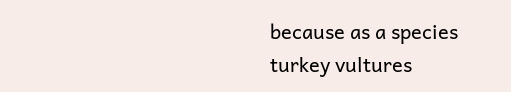because as a species turkey vultures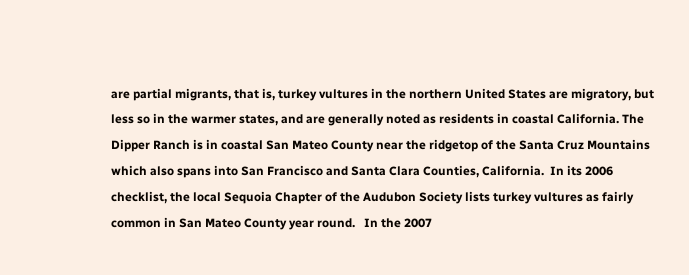are partial migrants, that is, turkey vultures in the northern United States are migratory, but less so in the warmer states, and are generally noted as residents in coastal California. The Dipper Ranch is in coastal San Mateo County near the ridgetop of the Santa Cruz Mountains which also spans into San Francisco and Santa Clara Counties, California.  In its 2006 checklist, the local Sequoia Chapter of the Audubon Society lists turkey vultures as fairly common in San Mateo County year round.   In the 2007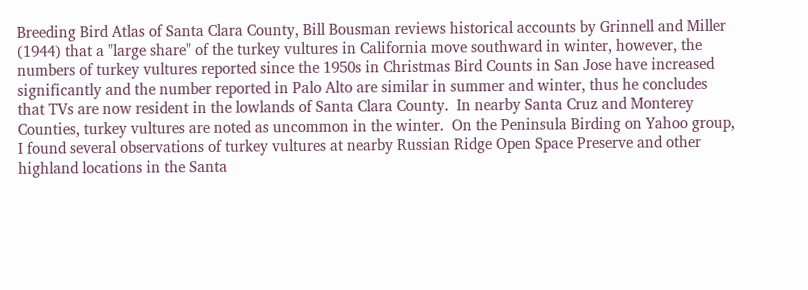Breeding Bird Atlas of Santa Clara County, Bill Bousman reviews historical accounts by Grinnell and Miller (1944) that a "large share" of the turkey vultures in California move southward in winter, however, the numbers of turkey vultures reported since the 1950s in Christmas Bird Counts in San Jose have increased significantly and the number reported in Palo Alto are similar in summer and winter, thus he concludes that TVs are now resident in the lowlands of Santa Clara County.  In nearby Santa Cruz and Monterey Counties, turkey vultures are noted as uncommon in the winter.  On the Peninsula Birding on Yahoo group, I found several observations of turkey vultures at nearby Russian Ridge Open Space Preserve and other highland locations in the Santa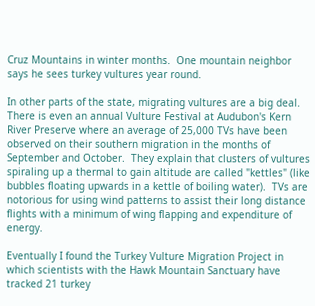Cruz Mountains in winter months.  One mountain neighbor says he sees turkey vultures year round.

In other parts of the state, migrating vultures are a big deal.  There is even an annual Vulture Festival at Audubon's Kern River Preserve where an average of 25,000 TVs have been observed on their southern migration in the months of September and October.  They explain that clusters of vultures spiraling up a thermal to gain altitude are called "kettles" (like bubbles floating upwards in a kettle of boiling water).  TVs are notorious for using wind patterns to assist their long distance flights with a minimum of wing flapping and expenditure of energy.

Eventually I found the Turkey Vulture Migration Project in which scientists with the Hawk Mountain Sanctuary have tracked 21 turkey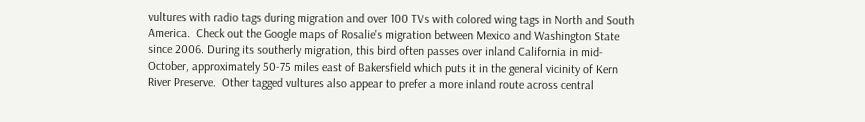vultures with radio tags during migration and over 100 TVs with colored wing tags in North and South America.  Check out the Google maps of Rosalie's migration between Mexico and Washington State since 2006. During its southerly migration, this bird often passes over inland California in mid-October, approximately 50-75 miles east of Bakersfield which puts it in the general vicinity of Kern River Preserve.  Other tagged vultures also appear to prefer a more inland route across central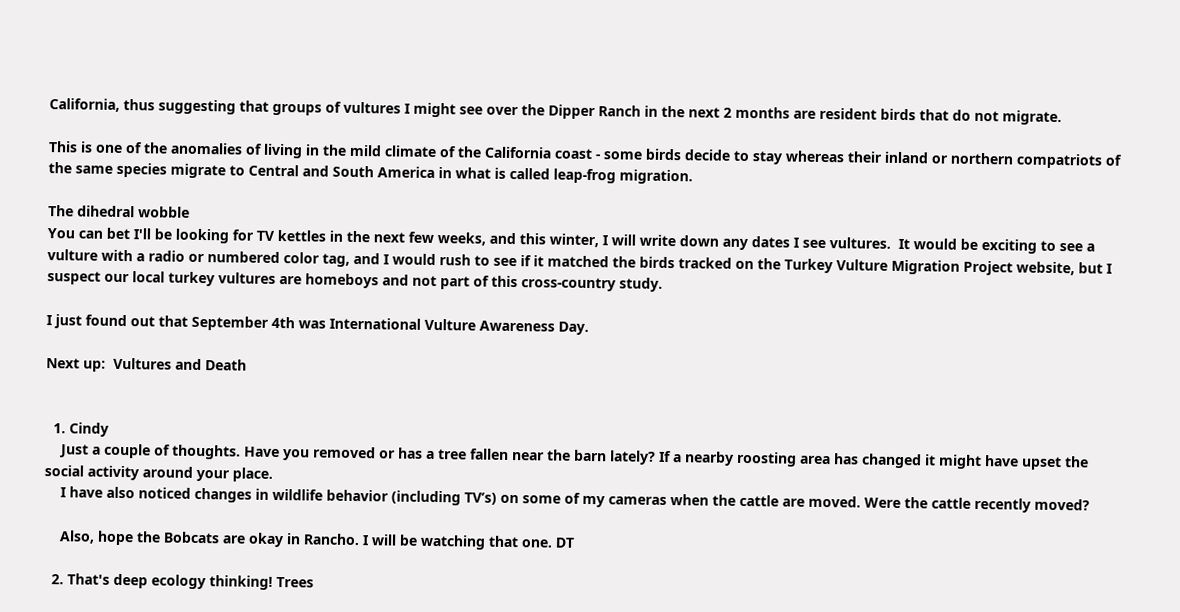California, thus suggesting that groups of vultures I might see over the Dipper Ranch in the next 2 months are resident birds that do not migrate.

This is one of the anomalies of living in the mild climate of the California coast - some birds decide to stay whereas their inland or northern compatriots of the same species migrate to Central and South America in what is called leap-frog migration.

The dihedral wobble
You can bet I'll be looking for TV kettles in the next few weeks, and this winter, I will write down any dates I see vultures.  It would be exciting to see a vulture with a radio or numbered color tag, and I would rush to see if it matched the birds tracked on the Turkey Vulture Migration Project website, but I suspect our local turkey vultures are homeboys and not part of this cross-country study.

I just found out that September 4th was International Vulture Awareness Day.

Next up:  Vultures and Death


  1. Cindy
    Just a couple of thoughts. Have you removed or has a tree fallen near the barn lately? If a nearby roosting area has changed it might have upset the social activity around your place.
    I have also noticed changes in wildlife behavior (including TV’s) on some of my cameras when the cattle are moved. Were the cattle recently moved?

    Also, hope the Bobcats are okay in Rancho. I will be watching that one. DT

  2. That's deep ecology thinking! Trees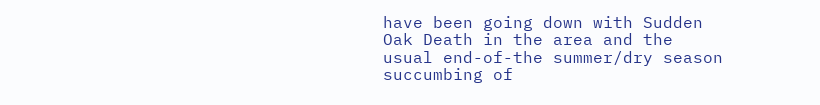have been going down with Sudden Oak Death in the area and the usual end-of-the summer/dry season succumbing of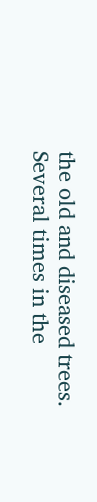the old and diseased trees. Several times in the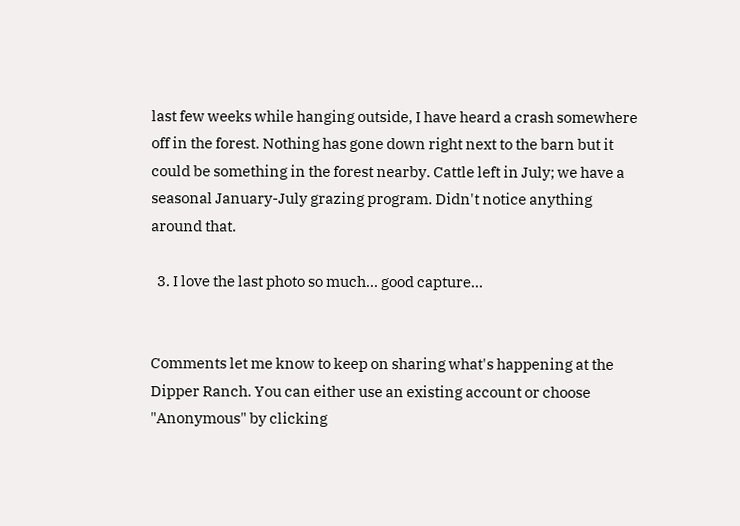last few weeks while hanging outside, I have heard a crash somewhere off in the forest. Nothing has gone down right next to the barn but it could be something in the forest nearby. Cattle left in July; we have a seasonal January-July grazing program. Didn't notice anything around that.

  3. I love the last photo so much... good capture...


Comments let me know to keep on sharing what's happening at the Dipper Ranch. You can either use an existing account or choose "Anonymous" by clicking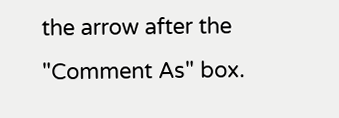the arrow after the "Comment As" box.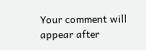Your comment will appear after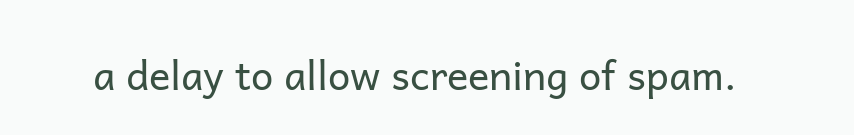a delay to allow screening of spam.